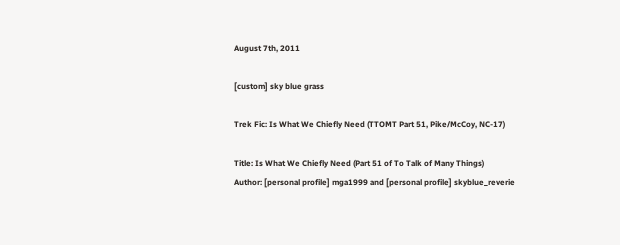August 7th, 2011

[custom] sky blue grass

Trek Fic: Is What We Chiefly Need (TTOMT Part 51, Pike/McCoy, NC-17)

Title: Is What We Chiefly Need (Part 51 of To Talk of Many Things)
Author: [personal profile] mga1999 and [personal profile] skyblue_reverie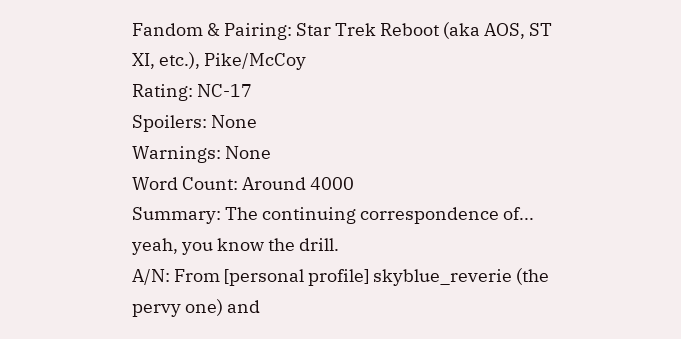Fandom & Pairing: Star Trek Reboot (aka AOS, ST XI, etc.), Pike/McCoy
Rating: NC-17
Spoilers: None
Warnings: None
Word Count: Around 4000
Summary: The continuing correspondence of... yeah, you know the drill.
A/N: From [personal profile] skyblue_reverie (the pervy one) and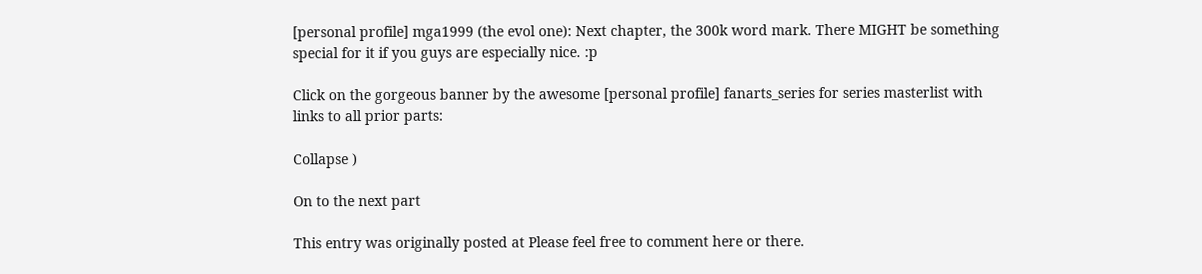[personal profile] mga1999 (the evol one): Next chapter, the 300k word mark. There MIGHT be something special for it if you guys are especially nice. :p

Click on the gorgeous banner by the awesome [personal profile] fanarts_series for series masterlist with links to all prior parts:

Collapse )

On to the next part

This entry was originally posted at Please feel free to comment here or there.